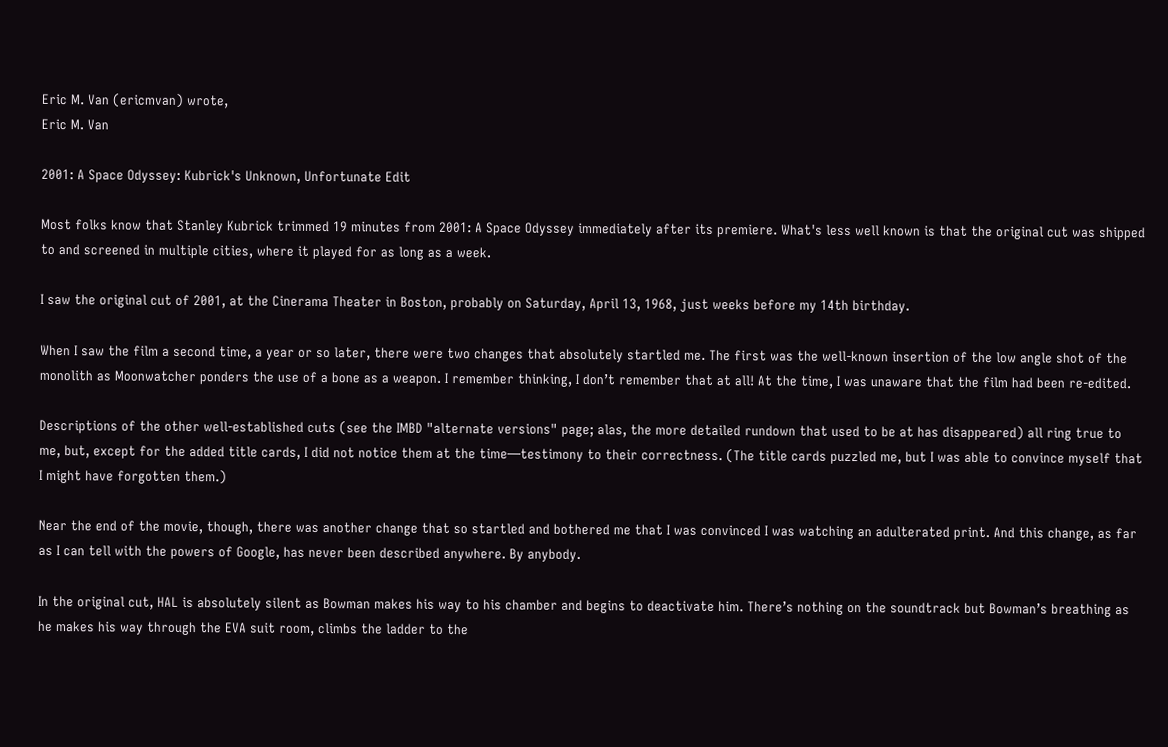Eric M. Van (ericmvan) wrote,
Eric M. Van

2001: A Space Odyssey: Kubrick's Unknown, Unfortunate Edit

Most folks know that Stanley Kubrick trimmed 19 minutes from 2001: A Space Odyssey immediately after its premiere. What's less well known is that the original cut was shipped to and screened in multiple cities, where it played for as long as a week.

I saw the original cut of 2001, at the Cinerama Theater in Boston, probably on Saturday, April 13, 1968, just weeks before my 14th birthday.

When I saw the film a second time, a year or so later, there were two changes that absolutely startled me. The first was the well-known insertion of the low angle shot of the monolith as Moonwatcher ponders the use of a bone as a weapon. I remember thinking, I don’t remember that at all! At the time, I was unaware that the film had been re-edited.

Descriptions of the other well-established cuts (see the IMBD "alternate versions" page; alas, the more detailed rundown that used to be at has disappeared) all ring true to me, but, except for the added title cards, I did not notice them at the time—testimony to their correctness. (The title cards puzzled me, but I was able to convince myself that I might have forgotten them.)

Near the end of the movie, though, there was another change that so startled and bothered me that I was convinced I was watching an adulterated print. And this change, as far as I can tell with the powers of Google, has never been described anywhere. By anybody.

In the original cut, HAL is absolutely silent as Bowman makes his way to his chamber and begins to deactivate him. There’s nothing on the soundtrack but Bowman’s breathing as he makes his way through the EVA suit room, climbs the ladder to the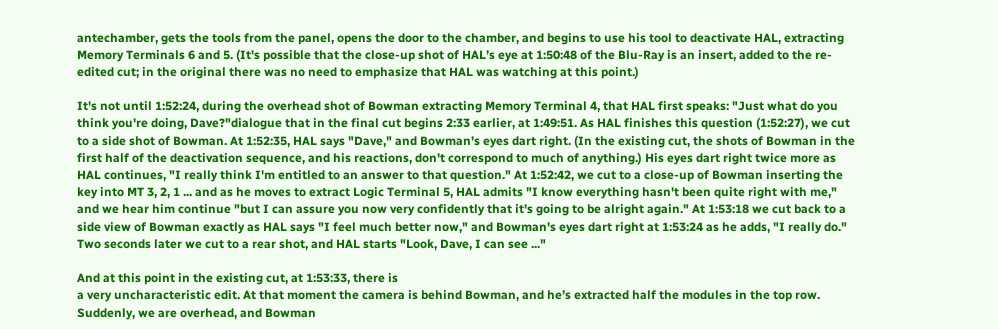antechamber, gets the tools from the panel, opens the door to the chamber, and begins to use his tool to deactivate HAL, extracting Memory Terminals 6 and 5. (It's possible that the close-up shot of HAL’s eye at 1:50:48 of the Blu-Ray is an insert, added to the re-edited cut; in the original there was no need to emphasize that HAL was watching at this point.)

It's not until 1:52:24, during the overhead shot of Bowman extracting Memory Terminal 4, that HAL first speaks: "Just what do you think you're doing, Dave?"dialogue that in the final cut begins 2:33 earlier, at 1:49:51. As HAL finishes this question (1:52:27), we cut to a side shot of Bowman. At 1:52:35, HAL says "Dave," and Bowman's eyes dart right. (In the existing cut, the shots of Bowman in the first half of the deactivation sequence, and his reactions, don't correspond to much of anything.) His eyes dart right twice more as HAL continues, "I really think I'm entitled to an answer to that question." At 1:52:42, we cut to a close-up of Bowman inserting the key into MT 3, 2, 1 ... and as he moves to extract Logic Terminal 5, HAL admits "I know everything hasn't been quite right with me," and we hear him continue "but I can assure you now very confidently that it's going to be alright again." At 1:53:18 we cut back to a side view of Bowman exactly as HAL says "I feel much better now," and Bowman's eyes dart right at 1:53:24 as he adds, "I really do." Two seconds later we cut to a rear shot, and HAL starts "Look, Dave, I can see ..."

And at this point in the existing cut, at 1:53:33, there is
a very uncharacteristic edit. At that moment the camera is behind Bowman, and he’s extracted half the modules in the top row. Suddenly, we are overhead, and Bowman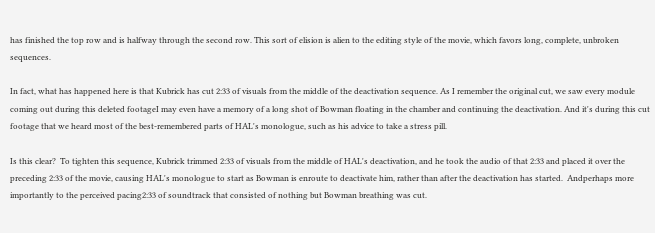has finished the top row and is halfway through the second row. This sort of elision is alien to the editing style of the movie, which favors long, complete, unbroken sequences.

In fact, what has happened here is that Kubrick has cut 2:33 of visuals from the middle of the deactivation sequence. As I remember the original cut, we saw every module coming out during this deleted footageI may even have a memory of a long shot of Bowman floating in the chamber and continuing the deactivation. And it's during this cut footage that we heard most of the best-remembered parts of HAL's monologue, such as his advice to take a stress pill.

Is this clear?  To tighten this sequence, Kubrick trimmed 2:33 of visuals from the middle of HAL's deactivation, and he took the audio of that 2:33 and placed it over the preceding 2:33 of the movie, causing HAL's monologue to start as Bowman is enroute to deactivate him, rather than after the deactivation has started.  Andperhaps more importantly to the perceived pacing2:33 of soundtrack that consisted of nothing but Bowman breathing was cut.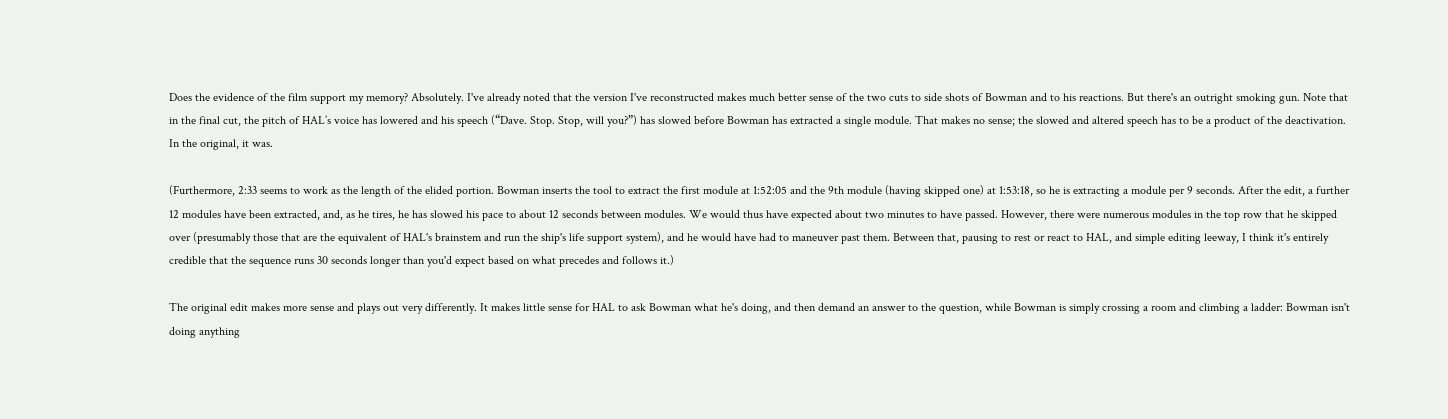Does the evidence of the film support my memory? Absolutely. I've already noted that the version I've reconstructed makes much better sense of the two cuts to side shots of Bowman and to his reactions. But there's an outright smoking gun. Note that in the final cut, the pitch of HAL’s voice has lowered and his speech (“Dave. Stop. Stop, will you?”) has slowed before Bowman has extracted a single module. That makes no sense; the slowed and altered speech has to be a product of the deactivation. In the original, it was.

(Furthermore, 2:33 seems to work as the length of the elided portion. Bowman inserts the tool to extract the first module at 1:52:05 and the 9th module (having skipped one) at 1:53:18, so he is extracting a module per 9 seconds. After the edit, a further 12 modules have been extracted, and, as he tires, he has slowed his pace to about 12 seconds between modules. We would thus have expected about two minutes to have passed. However, there were numerous modules in the top row that he skipped over (presumably those that are the equivalent of HAL's brainstem and run the ship's life support system), and he would have had to maneuver past them. Between that, pausing to rest or react to HAL, and simple editing leeway, I think it's entirely credible that the sequence runs 30 seconds longer than you'd expect based on what precedes and follows it.)

The original edit makes more sense and plays out very differently. It makes little sense for HAL to ask Bowman what he's doing, and then demand an answer to the question, while Bowman is simply crossing a room and climbing a ladder: Bowman isn't doing anything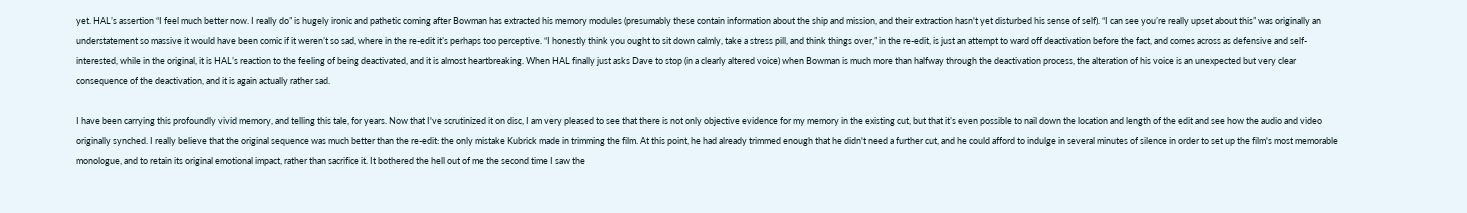yet. HAL’s assertion “I feel much better now. I really do” is hugely ironic and pathetic coming after Bowman has extracted his memory modules (presumably these contain information about the ship and mission, and their extraction hasn't yet disturbed his sense of self). “I can see you’re really upset about this” was originally an understatement so massive it would have been comic if it weren’t so sad, where in the re-edit it’s perhaps too perceptive. “I honestly think you ought to sit down calmly, take a stress pill, and think things over,” in the re-edit, is just an attempt to ward off deactivation before the fact, and comes across as defensive and self-interested, while in the original, it is HAL’s reaction to the feeling of being deactivated, and it is almost heartbreaking. When HAL finally just asks Dave to stop (in a clearly altered voice) when Bowman is much more than halfway through the deactivation process, the alteration of his voice is an unexpected but very clear consequence of the deactivation, and it is again actually rather sad.

I have been carrying this profoundly vivid memory, and telling this tale, for years. Now that I've scrutinized it on disc, I am very pleased to see that there is not only objective evidence for my memory in the existing cut, but that it’s even possible to nail down the location and length of the edit and see how the audio and video originally synched. I really believe that the original sequence was much better than the re-edit: the only mistake Kubrick made in trimming the film. At this point, he had already trimmed enough that he didn't need a further cut, and he could afford to indulge in several minutes of silence in order to set up the film's most memorable monologue, and to retain its original emotional impact, rather than sacrifice it. It bothered the hell out of me the second time I saw the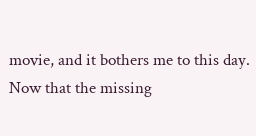movie, and it bothers me to this day. Now that the missing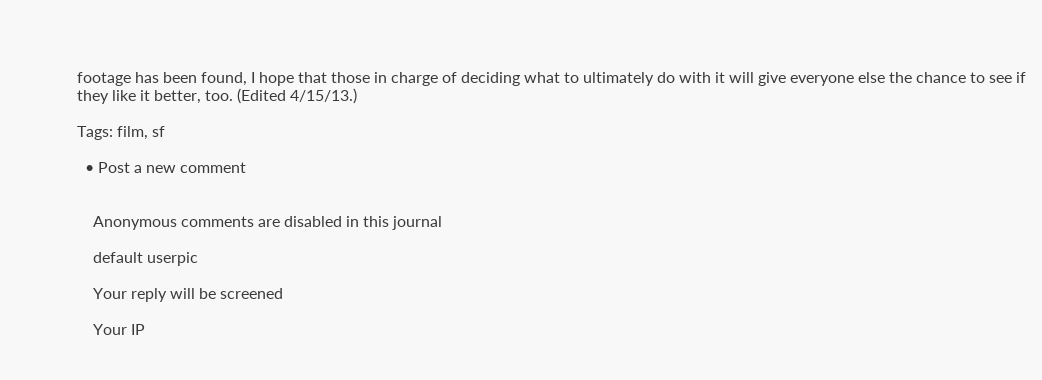footage has been found, I hope that those in charge of deciding what to ultimately do with it will give everyone else the chance to see if they like it better, too. (Edited 4/15/13.)

Tags: film, sf

  • Post a new comment


    Anonymous comments are disabled in this journal

    default userpic

    Your reply will be screened

    Your IP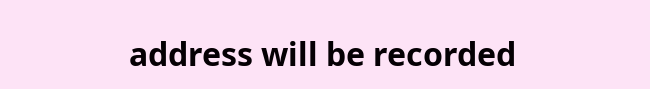address will be recorded